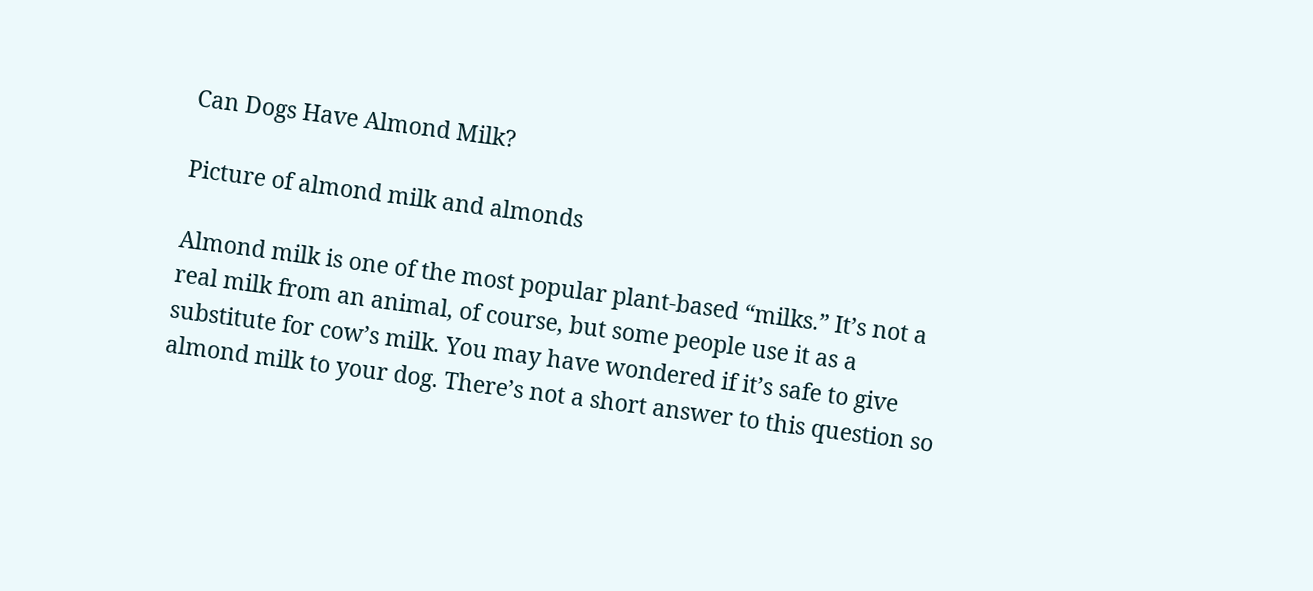Can Dogs Have Almond Milk?

Picture of almond milk and almonds

Almond milk is one of the most popular plant-based “milks.” It’s not a real milk from an animal, of course, but some people use it as a substitute for cow’s milk. You may have wondered if it’s safe to give almond milk to your dog. There’s not a short answer to this question so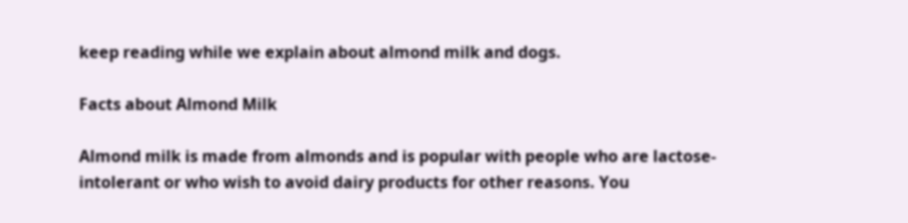keep reading while we explain about almond milk and dogs.

Facts about Almond Milk

Almond milk is made from almonds and is popular with people who are lactose-intolerant or who wish to avoid dairy products for other reasons. You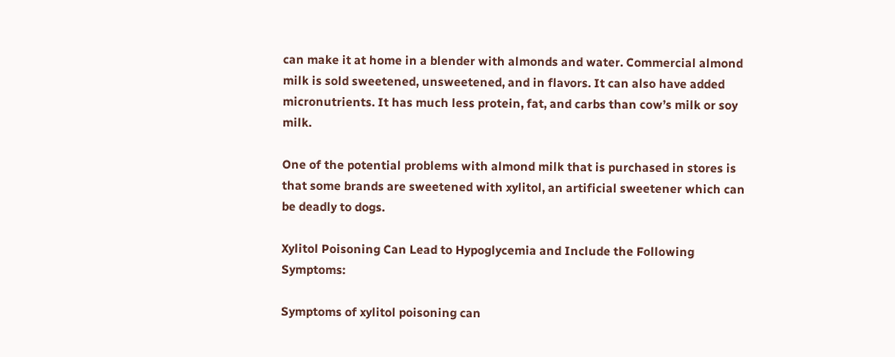can make it at home in a blender with almonds and water. Commercial almond milk is sold sweetened, unsweetened, and in flavors. It can also have added micronutrients. It has much less protein, fat, and carbs than cow’s milk or soy milk.

One of the potential problems with almond milk that is purchased in stores is that some brands are sweetened with xylitol, an artificial sweetener which can be deadly to dogs.

Xylitol Poisoning Can Lead to Hypoglycemia and Include the Following Symptoms:

Symptoms of xylitol poisoning can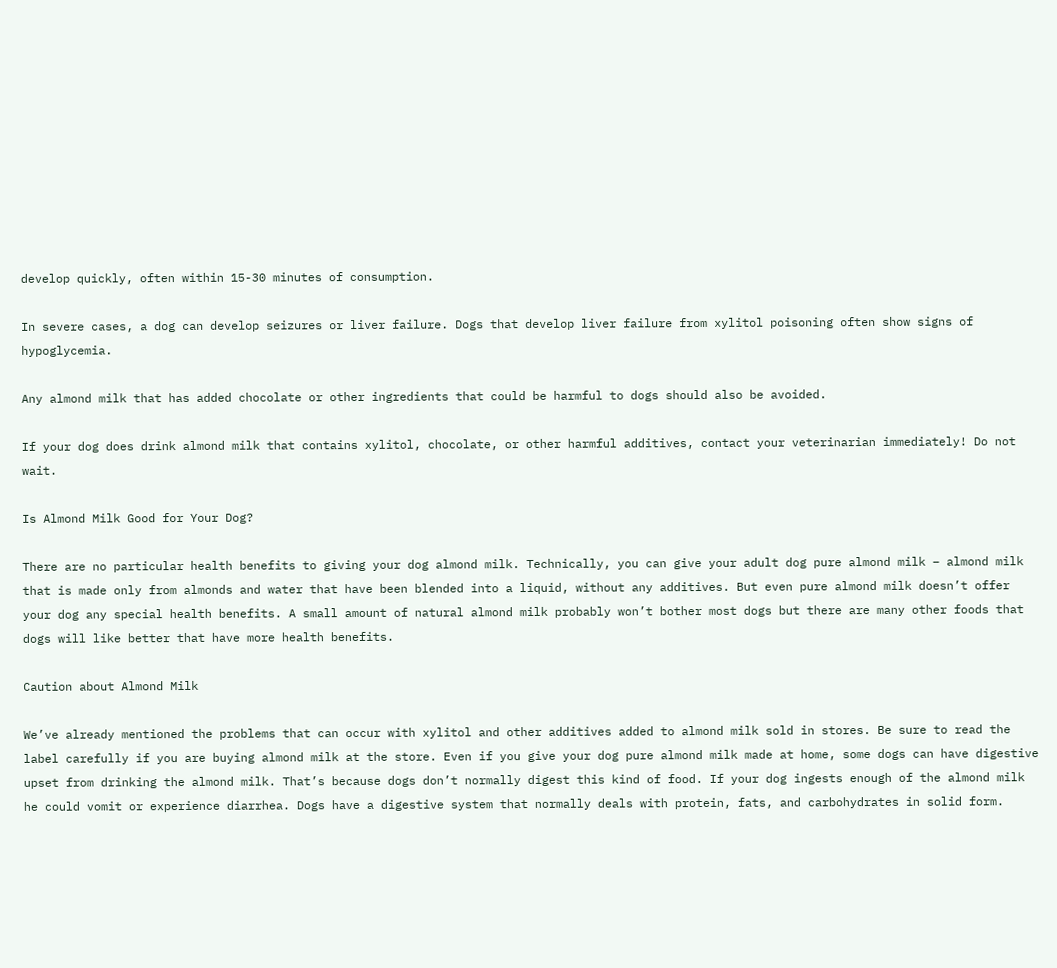develop quickly, often within 15-30 minutes of consumption.

In severe cases, a dog can develop seizures or liver failure. Dogs that develop liver failure from xylitol poisoning often show signs of hypoglycemia.

Any almond milk that has added chocolate or other ingredients that could be harmful to dogs should also be avoided.

If your dog does drink almond milk that contains xylitol, chocolate, or other harmful additives, contact your veterinarian immediately! Do not wait.

Is Almond Milk Good for Your Dog?

There are no particular health benefits to giving your dog almond milk. Technically, you can give your adult dog pure almond milk – almond milk that is made only from almonds and water that have been blended into a liquid, without any additives. But even pure almond milk doesn’t offer your dog any special health benefits. A small amount of natural almond milk probably won’t bother most dogs but there are many other foods that dogs will like better that have more health benefits.

Caution about Almond Milk

We’ve already mentioned the problems that can occur with xylitol and other additives added to almond milk sold in stores. Be sure to read the label carefully if you are buying almond milk at the store. Even if you give your dog pure almond milk made at home, some dogs can have digestive upset from drinking the almond milk. That’s because dogs don’t normally digest this kind of food. If your dog ingests enough of the almond milk he could vomit or experience diarrhea. Dogs have a digestive system that normally deals with protein, fats, and carbohydrates in solid form.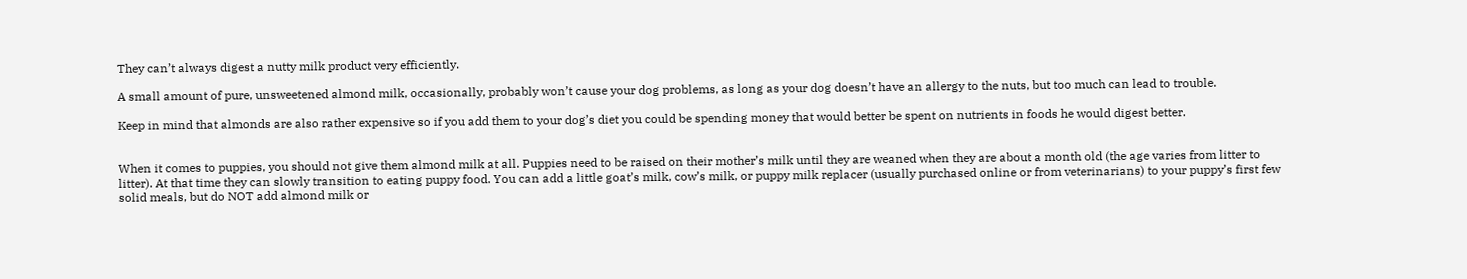They can’t always digest a nutty milk product very efficiently.

A small amount of pure, unsweetened almond milk, occasionally, probably won’t cause your dog problems, as long as your dog doesn’t have an allergy to the nuts, but too much can lead to trouble.

Keep in mind that almonds are also rather expensive so if you add them to your dog’s diet you could be spending money that would better be spent on nutrients in foods he would digest better.


When it comes to puppies, you should not give them almond milk at all. Puppies need to be raised on their mother’s milk until they are weaned when they are about a month old (the age varies from litter to litter). At that time they can slowly transition to eating puppy food. You can add a little goat’s milk, cow’s milk, or puppy milk replacer (usually purchased online or from veterinarians) to your puppy’s first few solid meals, but do NOT add almond milk or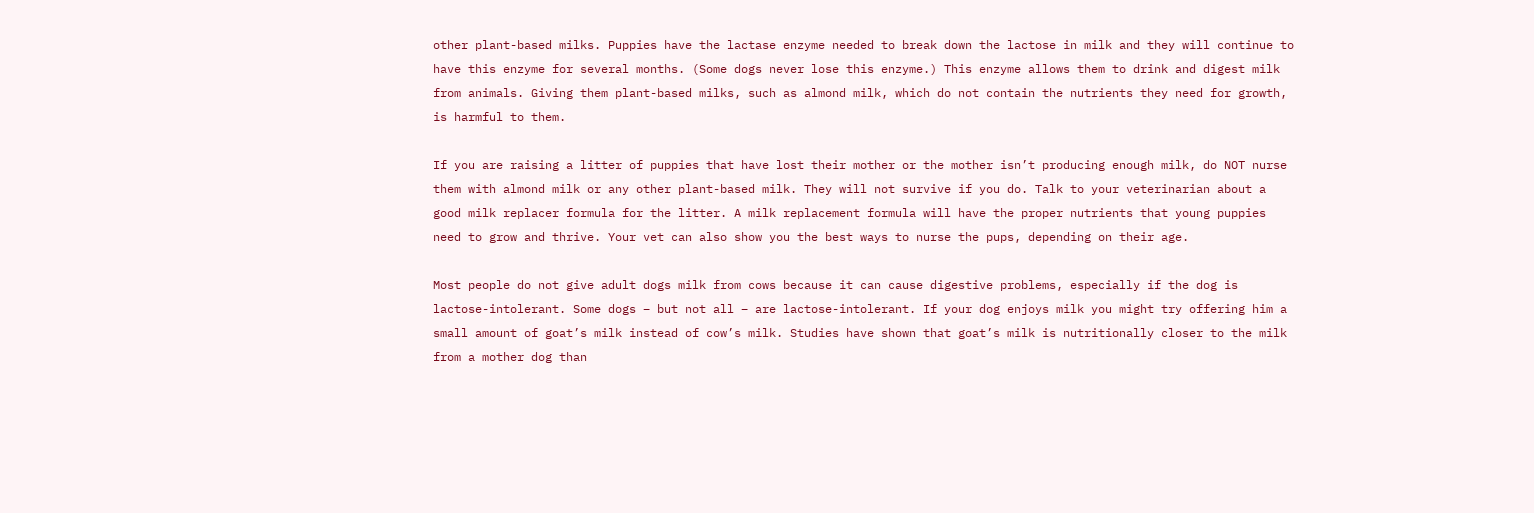other plant-based milks. Puppies have the lactase enzyme needed to break down the lactose in milk and they will continue to have this enzyme for several months. (Some dogs never lose this enzyme.) This enzyme allows them to drink and digest milk from animals. Giving them plant-based milks, such as almond milk, which do not contain the nutrients they need for growth, is harmful to them.

If you are raising a litter of puppies that have lost their mother or the mother isn’t producing enough milk, do NOT nurse them with almond milk or any other plant-based milk. They will not survive if you do. Talk to your veterinarian about a good milk replacer formula for the litter. A milk replacement formula will have the proper nutrients that young puppies need to grow and thrive. Your vet can also show you the best ways to nurse the pups, depending on their age.

Most people do not give adult dogs milk from cows because it can cause digestive problems, especially if the dog is lactose-intolerant. Some dogs – but not all – are lactose-intolerant. If your dog enjoys milk you might try offering him a small amount of goat’s milk instead of cow’s milk. Studies have shown that goat’s milk is nutritionally closer to the milk from a mother dog than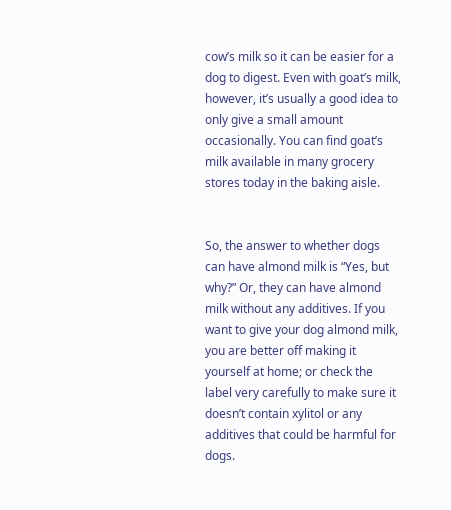cow’s milk so it can be easier for a dog to digest. Even with goat’s milk, however, it’s usually a good idea to only give a small amount occasionally. You can find goat’s milk available in many grocery stores today in the baking aisle.


So, the answer to whether dogs can have almond milk is “Yes, but why?” Or, they can have almond milk without any additives. If you want to give your dog almond milk, you are better off making it yourself at home; or check the label very carefully to make sure it doesn’t contain xylitol or any additives that could be harmful for dogs.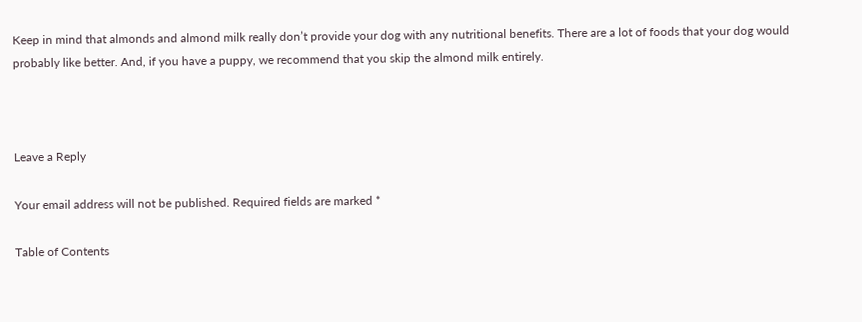Keep in mind that almonds and almond milk really don’t provide your dog with any nutritional benefits. There are a lot of foods that your dog would probably like better. And, if you have a puppy, we recommend that you skip the almond milk entirely.



Leave a Reply

Your email address will not be published. Required fields are marked *

Table of Contents